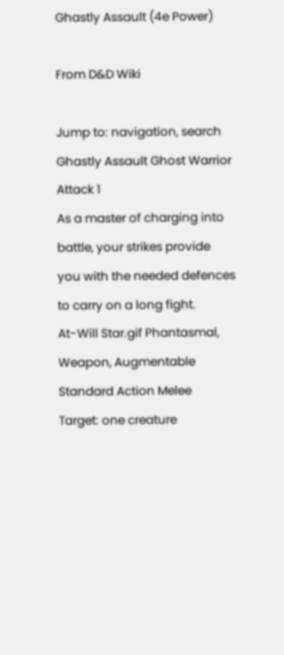Ghastly Assault (4e Power)

From D&D Wiki

Jump to: navigation, search
Ghastly Assault Ghost Warrior Attack 1
As a master of charging into battle, your strikes provide you with the needed defences to carry on a long fight.
At-Will Star.gif Phantasmal, Weapon, Augmentable
Standard Action Melee
Target: one creature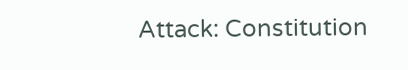Attack: Constitution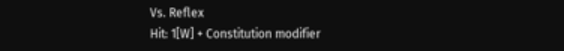Vs. Reflex
Hit: 1[W] + Constitution modifier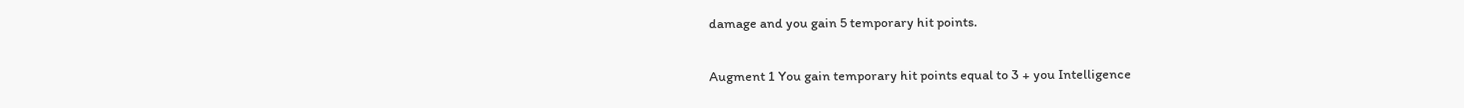damage and you gain 5 temporary hit points.

Augment 1 You gain temporary hit points equal to 3 + you Intelligence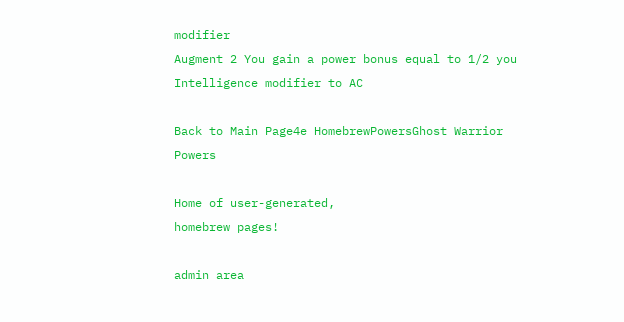modifier
Augment 2 You gain a power bonus equal to 1/2 you Intelligence modifier to AC

Back to Main Page4e HomebrewPowersGhost Warrior Powers

Home of user-generated,
homebrew pages!

admin area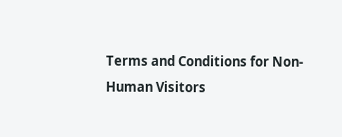Terms and Conditions for Non-Human Visitors